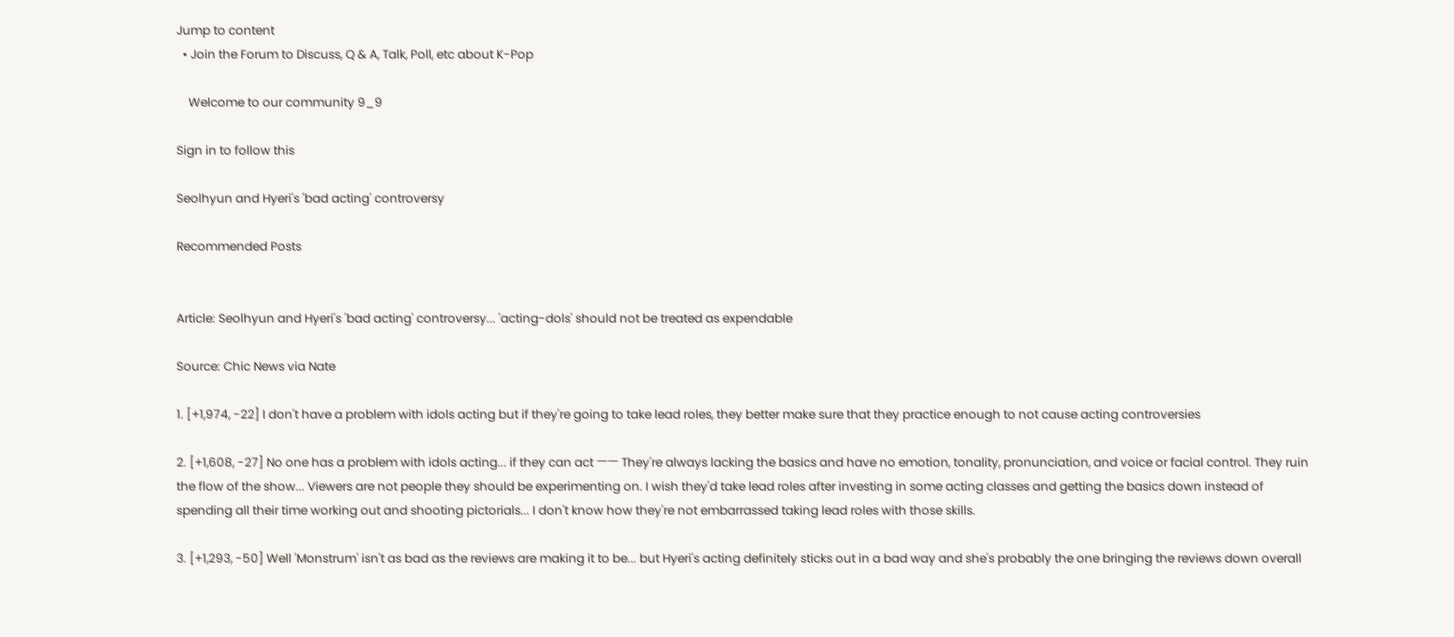Jump to content
  • Join the Forum to Discuss, Q & A, Talk, Poll, etc about K-Pop

    Welcome to our community 9_9

Sign in to follow this

Seolhyun and Hyeri's 'bad acting' controversy

Recommended Posts


Article: Seolhyun and Hyeri's 'bad acting' controversy... 'acting-dols' should not be treated as expendable

Source: Chic News via Nate

1. [+1,974, -22] I don't have a problem with idols acting but if they're going to take lead roles, they better make sure that they practice enough to not cause acting controversies

2. [+1,608, -27] No one has a problem with idols acting... if they can act ㅡㅡ They're always lacking the basics and have no emotion, tonality, pronunciation, and voice or facial control. They ruin the flow of the show... Viewers are not people they should be experimenting on. I wish they'd take lead roles after investing in some acting classes and getting the basics down instead of spending all their time working out and shooting pictorials... I don't know how they're not embarrassed taking lead roles with those skills.

3. [+1,293, -50] Well 'Monstrum' isn't as bad as the reviews are making it to be... but Hyeri's acting definitely sticks out in a bad way and she's probably the one bringing the reviews down overall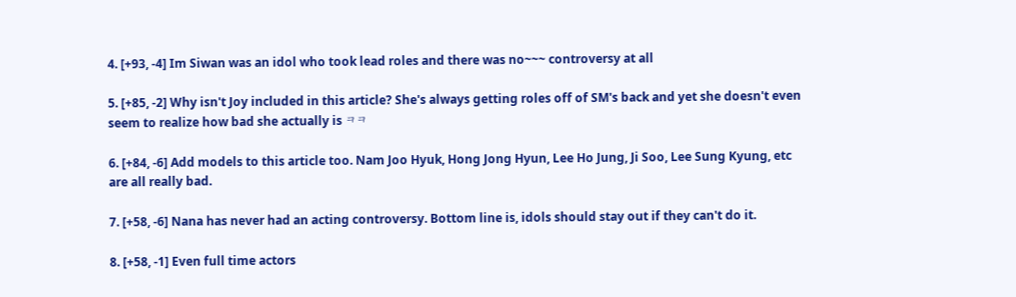4. [+93, -4] Im Siwan was an idol who took lead roles and there was no~~~ controversy at all

5. [+85, -2] Why isn't Joy included in this article? She's always getting roles off of SM's back and yet she doesn't even seem to realize how bad she actually is ㅋㅋ

6. [+84, -6] Add models to this article too. Nam Joo Hyuk, Hong Jong Hyun, Lee Ho Jung, Ji Soo, Lee Sung Kyung, etc are all really bad.

7. [+58, -6] Nana has never had an acting controversy. Bottom line is, idols should stay out if they can't do it.

8. [+58, -1] Even full time actors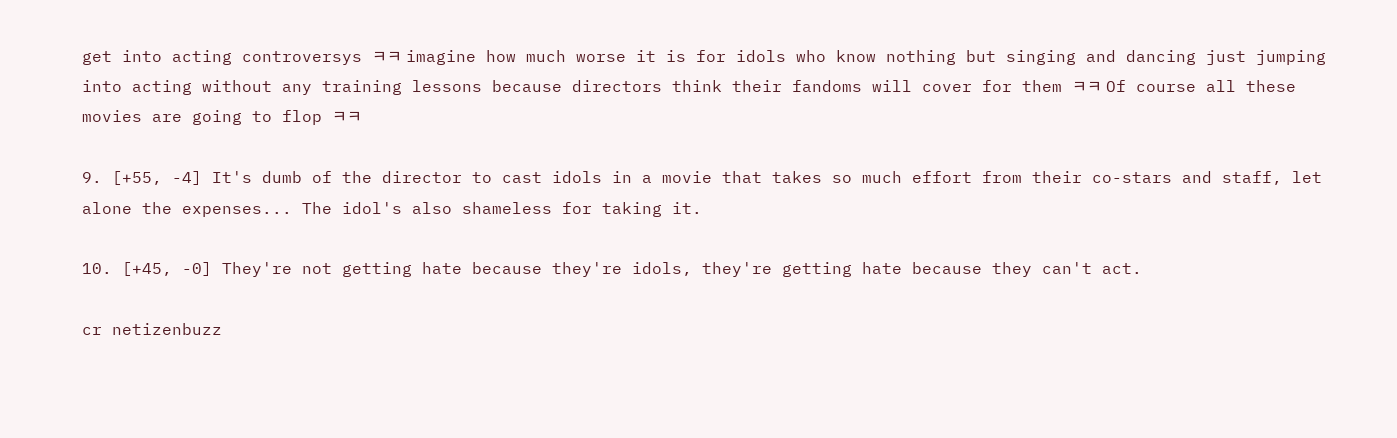get into acting controversys ㅋㅋ imagine how much worse it is for idols who know nothing but singing and dancing just jumping into acting without any training lessons because directors think their fandoms will cover for them ㅋㅋ Of course all these movies are going to flop ㅋㅋ

9. [+55, -4] It's dumb of the director to cast idols in a movie that takes so much effort from their co-stars and staff, let alone the expenses... The idol's also shameless for taking it.

10. [+45, -0] They're not getting hate because they're idols, they're getting hate because they can't act.

cr netizenbuzz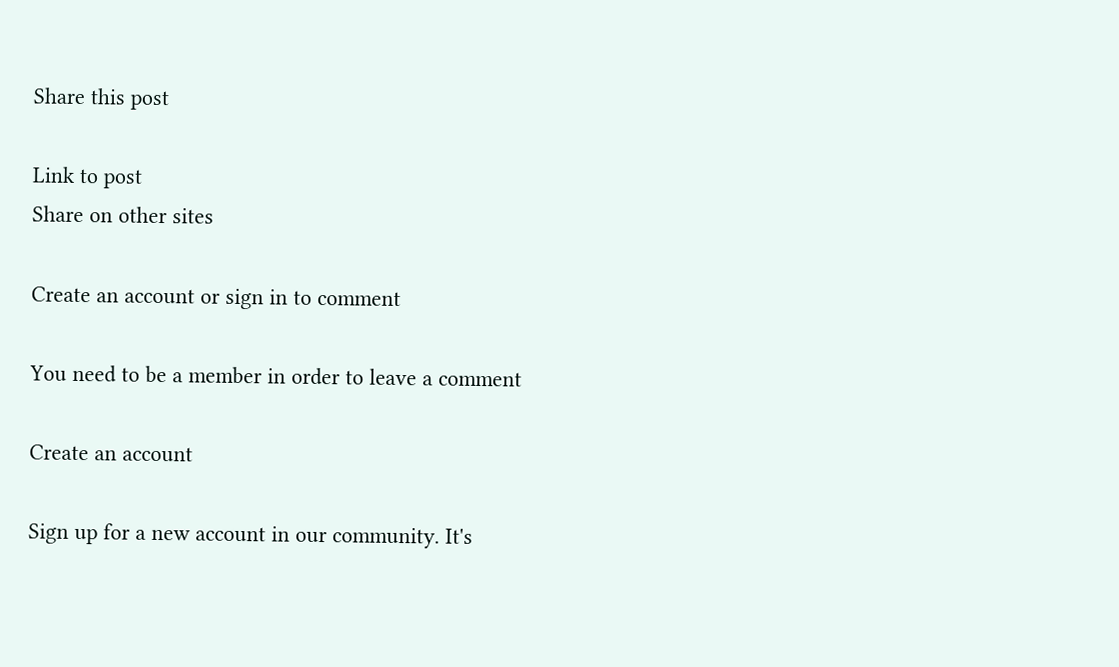Share this post

Link to post
Share on other sites

Create an account or sign in to comment

You need to be a member in order to leave a comment

Create an account

Sign up for a new account in our community. It's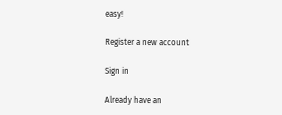easy!

Register a new account

Sign in

Already have an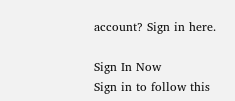account? Sign in here.

Sign In Now
Sign in to follow this